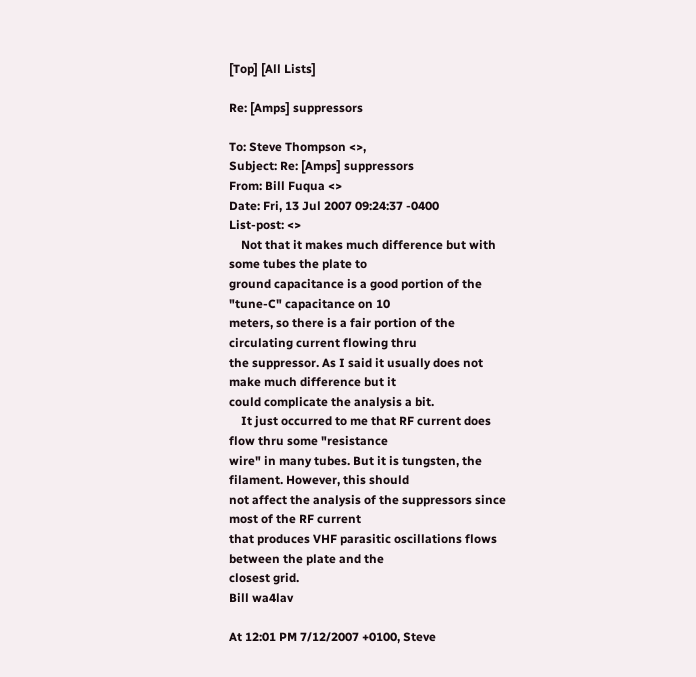[Top] [All Lists]

Re: [Amps] suppressors

To: Steve Thompson <>,
Subject: Re: [Amps] suppressors
From: Bill Fuqua <>
Date: Fri, 13 Jul 2007 09:24:37 -0400
List-post: <>
    Not that it makes much difference but with some tubes the plate to
ground capacitance is a good portion of the "tune-C" capacitance on 10
meters, so there is a fair portion of the circulating current flowing thru
the suppressor. As I said it usually does not make much difference but it
could complicate the analysis a bit.
    It just occurred to me that RF current does flow thru some "resistance
wire" in many tubes. But it is tungsten, the filament. However, this should
not affect the analysis of the suppressors since most of the RF current
that produces VHF parasitic oscillations flows between the plate and the
closest grid.
Bill wa4lav

At 12:01 PM 7/12/2007 +0100, Steve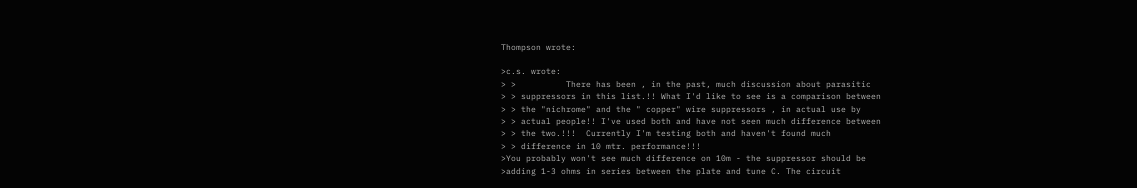Thompson wrote:

>c.s. wrote:
> >          There has been , in the past, much discussion about parasitic
> > suppressors in this list.!! What I'd like to see is a comparison between
> > the "nichrome" and the " copper" wire suppressors , in actual use by
> > actual people!! I've used both and have not seen much difference between
> > the two.!!!  Currently I'm testing both and haven't found much
> > difference in 10 mtr. performance!!!
>You probably won't see much difference on 10m - the suppressor should be
>adding 1-3 ohms in series between the plate and tune C. The circuit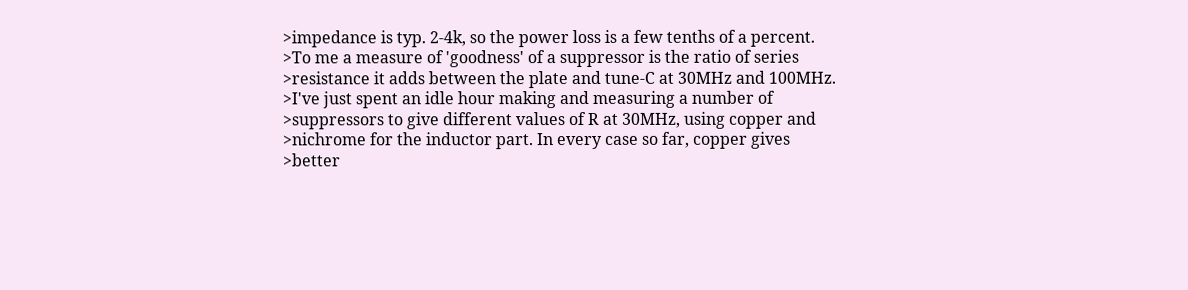>impedance is typ. 2-4k, so the power loss is a few tenths of a percent.
>To me a measure of 'goodness' of a suppressor is the ratio of series
>resistance it adds between the plate and tune-C at 30MHz and 100MHz.
>I've just spent an idle hour making and measuring a number of
>suppressors to give different values of R at 30MHz, using copper and
>nichrome for the inductor part. In every case so far, copper gives
>better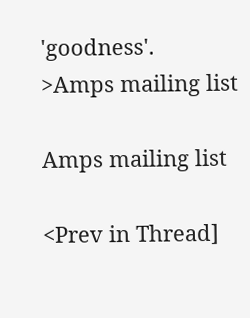'goodness'.
>Amps mailing list

Amps mailing list

<Prev in Thread]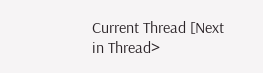Current Thread [Next in Thread>